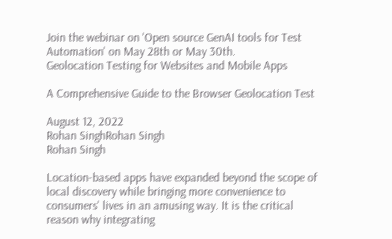Join the webinar on 'Open source GenAI tools for Test Automation' on May 28th or May 30th.
Geolocation Testing for Websites and Mobile Apps

A Comprehensive Guide to the Browser Geolocation Test

August 12, 2022
Rohan SinghRohan Singh
Rohan Singh

Location-based apps have expanded beyond the scope of local discovery while bringing more convenience to consumers' lives in an amusing way. It is the critical reason why integrating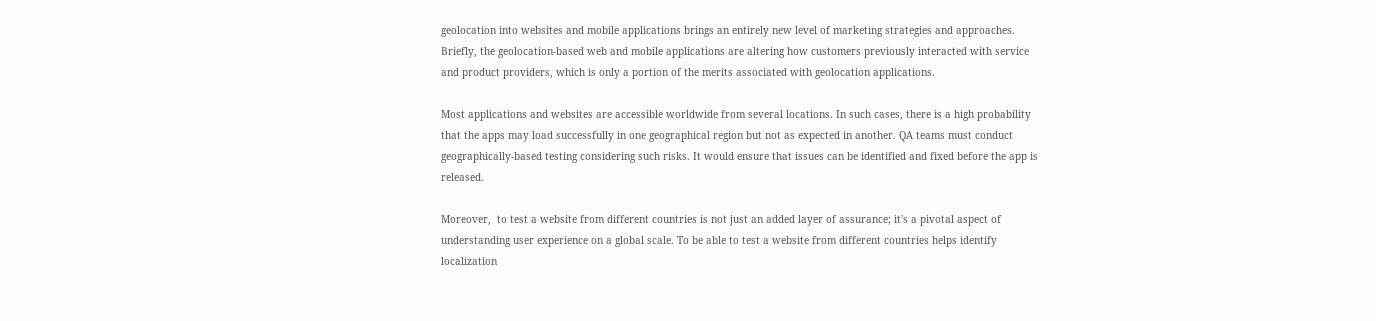geolocation into websites and mobile applications brings an entirely new level of marketing strategies and approaches. Briefly, the geolocation-based web and mobile applications are altering how customers previously interacted with service and product providers, which is only a portion of the merits associated with geolocation applications.

Most applications and websites are accessible worldwide from several locations. In such cases, there is a high probability that the apps may load successfully in one geographical region but not as expected in another. QA teams must conduct geographically-based testing considering such risks. It would ensure that issues can be identified and fixed before the app is released.

Moreover,  to test a website from different countries is not just an added layer of assurance; it's a pivotal aspect of understanding user experience on a global scale. To be able to test a website from different countries helps identify localization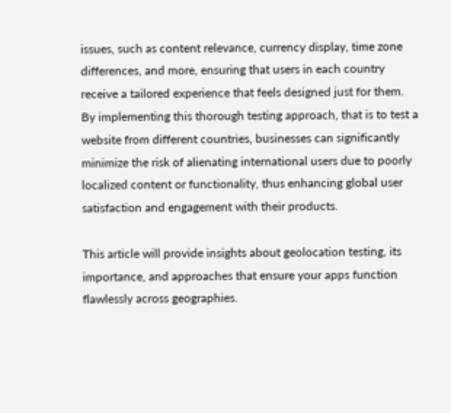issues, such as content relevance, currency display, time zone differences, and more, ensuring that users in each country receive a tailored experience that feels designed just for them. By implementing this thorough testing approach, that is to test a website from different countries, businesses can significantly minimize the risk of alienating international users due to poorly localized content or functionality, thus enhancing global user satisfaction and engagement with their products.

This article will provide insights about geolocation testing, its importance, and approaches that ensure your apps function flawlessly across geographies.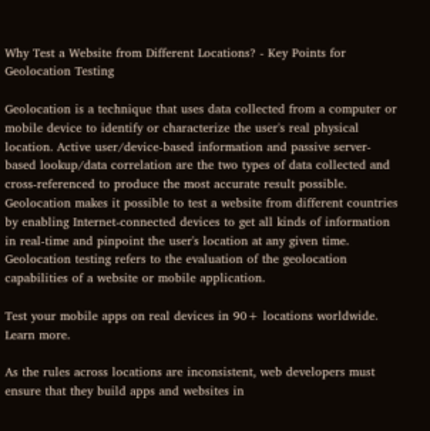Why Test a Website from Different Locations? - Key Points for Geolocation Testing

Geolocation is a technique that uses data collected from a computer or mobile device to identify or characterize the user's real physical location. Active user/device-based information and passive server-based lookup/data correlation are the two types of data collected and cross-referenced to produce the most accurate result possible. Geolocation makes it possible to test a website from different countries by enabling Internet-connected devices to get all kinds of information in real-time and pinpoint the user's location at any given time. Geolocation testing refers to the evaluation of the geolocation capabilities of a website or mobile application.

Test your mobile apps on real devices in 90+ locations worldwide. Learn more.

As the rules across locations are inconsistent, web developers must ensure that they build apps and websites in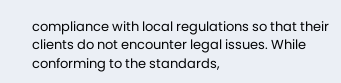compliance with local regulations so that their clients do not encounter legal issues. While conforming to the standards,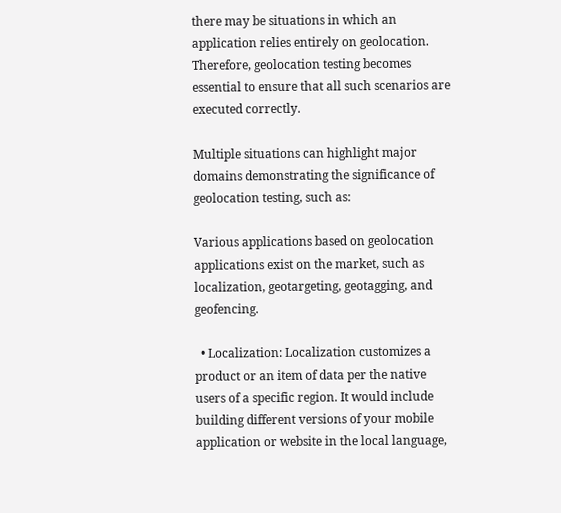there may be situations in which an application relies entirely on geolocation. Therefore, geolocation testing becomes essential to ensure that all such scenarios are executed correctly.

Multiple situations can highlight major domains demonstrating the significance of geolocation testing, such as:

Various applications based on geolocation applications exist on the market, such as localization, geotargeting, geotagging, and geofencing.

  • Localization: Localization customizes a product or an item of data per the native users of a specific region. It would include building different versions of your mobile application or website in the local language,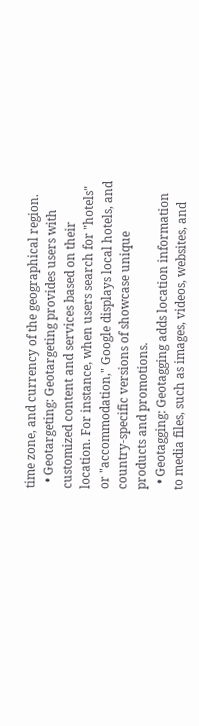time zone, and currency of the geographical region.
  • Geotargeting: Geotargeting provides users with customized content and services based on their location. For instance, when users search for "hotels" or "accommodation," Google displays local hotels, and country-specific versions of showcase unique products and promotions.
  • Geotagging: Geotagging adds location information to media files, such as images, videos, websites, and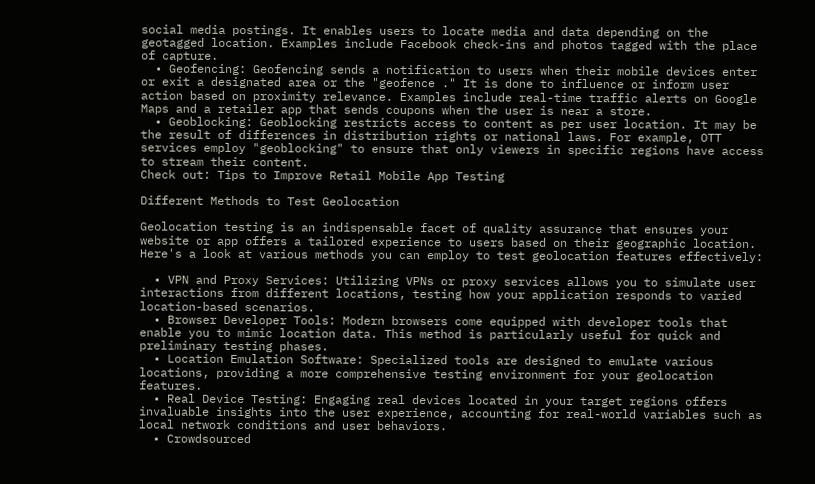social media postings. It enables users to locate media and data depending on the geotagged location. Examples include Facebook check-ins and photos tagged with the place of capture.
  • Geofencing: Geofencing sends a notification to users when their mobile devices enter or exit a designated area or the "geofence ." It is done to influence or inform user action based on proximity relevance. Examples include real-time traffic alerts on Google Maps and a retailer app that sends coupons when the user is near a store.
  • Geoblocking: Geoblocking restricts access to content as per user location. It may be the result of differences in distribution rights or national laws. For example, OTT services employ "geoblocking" to ensure that only viewers in specific regions have access to stream their content.
Check out: Tips to Improve Retail Mobile App Testing

Different Methods to Test Geolocation

Geolocation testing is an indispensable facet of quality assurance that ensures your website or app offers a tailored experience to users based on their geographic location. Here's a look at various methods you can employ to test geolocation features effectively:

  • VPN and Proxy Services: Utilizing VPNs or proxy services allows you to simulate user interactions from different locations, testing how your application responds to varied location-based scenarios.
  • Browser Developer Tools: Modern browsers come equipped with developer tools that enable you to mimic location data. This method is particularly useful for quick and preliminary testing phases.
  • Location Emulation Software: Specialized tools are designed to emulate various locations, providing a more comprehensive testing environment for your geolocation features.
  • Real Device Testing: Engaging real devices located in your target regions offers invaluable insights into the user experience, accounting for real-world variables such as local network conditions and user behaviors.
  • Crowdsourced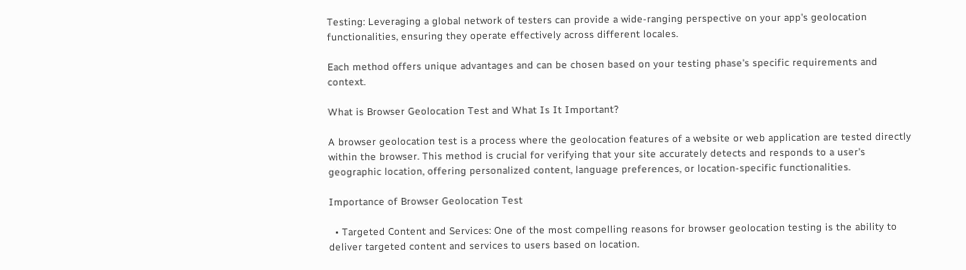Testing: Leveraging a global network of testers can provide a wide-ranging perspective on your app's geolocation functionalities, ensuring they operate effectively across different locales.

Each method offers unique advantages and can be chosen based on your testing phase's specific requirements and context.

What is Browser Geolocation Test and What Is It Important?

A browser geolocation test is a process where the geolocation features of a website or web application are tested directly within the browser. This method is crucial for verifying that your site accurately detects and responds to a user's geographic location, offering personalized content, language preferences, or location-specific functionalities.

Importance of Browser Geolocation Test

  • Targeted Content and Services: One of the most compelling reasons for browser geolocation testing is the ability to deliver targeted content and services to users based on location.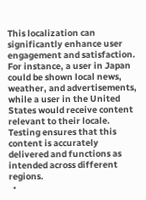This localization can significantly enhance user engagement and satisfaction. For instance, a user in Japan could be shown local news, weather, and advertisements, while a user in the United States would receive content relevant to their locale. Testing ensures that this content is accurately delivered and functions as intended across different regions.
  •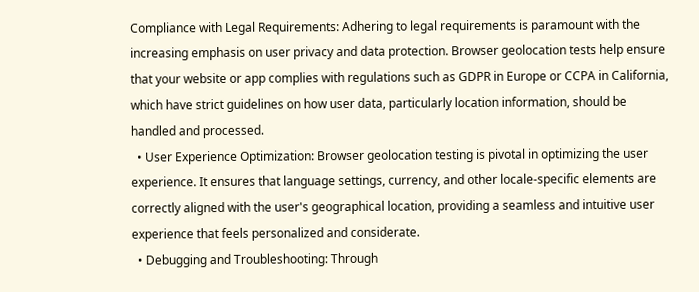Compliance with Legal Requirements: Adhering to legal requirements is paramount with the increasing emphasis on user privacy and data protection. Browser geolocation tests help ensure that your website or app complies with regulations such as GDPR in Europe or CCPA in California, which have strict guidelines on how user data, particularly location information, should be handled and processed.
  • User Experience Optimization: Browser geolocation testing is pivotal in optimizing the user experience. It ensures that language settings, currency, and other locale-specific elements are correctly aligned with the user's geographical location, providing a seamless and intuitive user experience that feels personalized and considerate.
  • Debugging and Troubleshooting: Through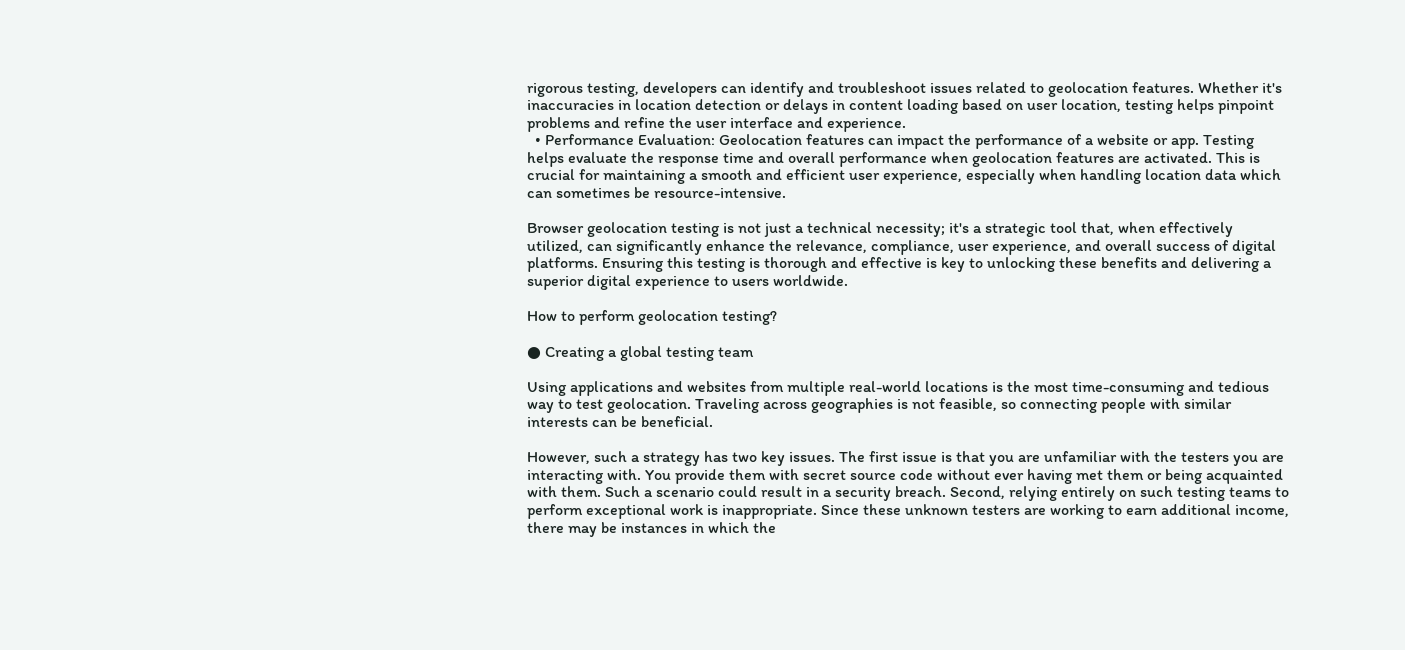rigorous testing, developers can identify and troubleshoot issues related to geolocation features. Whether it's inaccuracies in location detection or delays in content loading based on user location, testing helps pinpoint problems and refine the user interface and experience.
  • Performance Evaluation: Geolocation features can impact the performance of a website or app. Testing helps evaluate the response time and overall performance when geolocation features are activated. This is crucial for maintaining a smooth and efficient user experience, especially when handling location data which can sometimes be resource-intensive.

Browser geolocation testing is not just a technical necessity; it's a strategic tool that, when effectively utilized, can significantly enhance the relevance, compliance, user experience, and overall success of digital platforms. Ensuring this testing is thorough and effective is key to unlocking these benefits and delivering a superior digital experience to users worldwide.

How to perform geolocation testing?

● Creating a global testing team

Using applications and websites from multiple real-world locations is the most time-consuming and tedious way to test geolocation. Traveling across geographies is not feasible, so connecting people with similar interests can be beneficial.

However, such a strategy has two key issues. The first issue is that you are unfamiliar with the testers you are interacting with. You provide them with secret source code without ever having met them or being acquainted with them. Such a scenario could result in a security breach. Second, relying entirely on such testing teams to perform exceptional work is inappropriate. Since these unknown testers are working to earn additional income, there may be instances in which the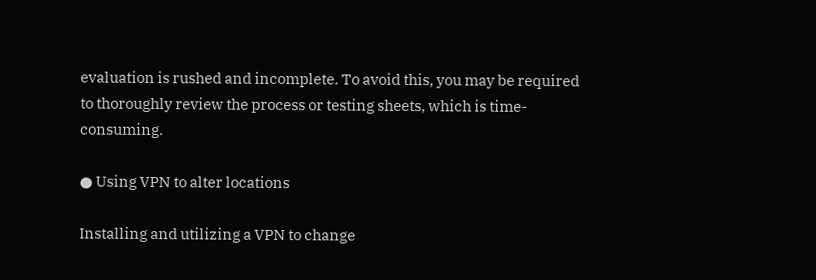evaluation is rushed and incomplete. To avoid this, you may be required to thoroughly review the process or testing sheets, which is time-consuming.

● Using VPN to alter locations

Installing and utilizing a VPN to change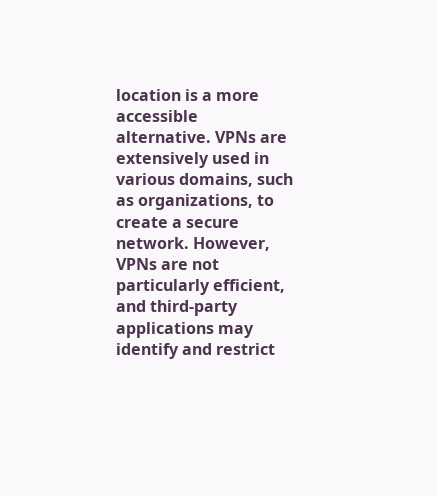location is a more accessible alternative. VPNs are extensively used in various domains, such as organizations, to create a secure network. However, VPNs are not particularly efficient, and third-party applications may identify and restrict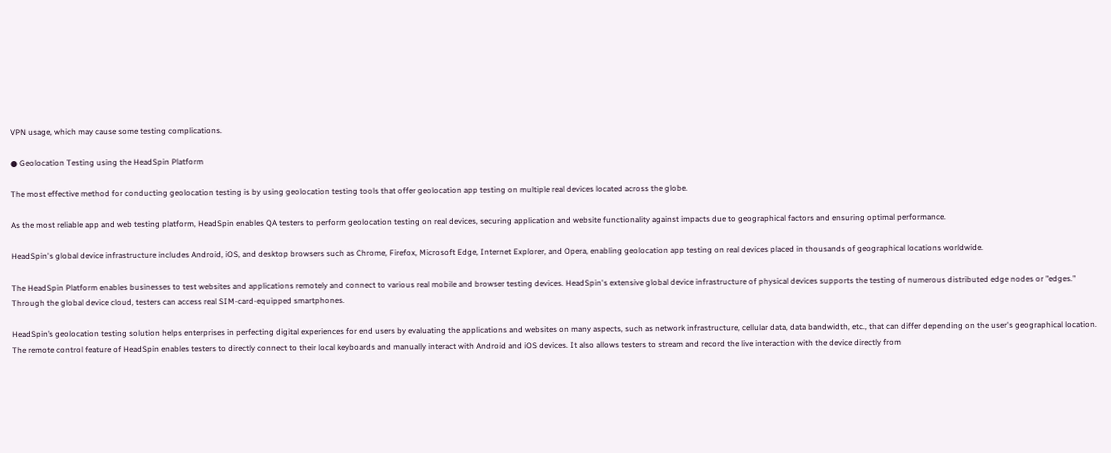VPN usage, which may cause some testing complications.

● Geolocation Testing using the HeadSpin Platform

The most effective method for conducting geolocation testing is by using geolocation testing tools that offer geolocation app testing on multiple real devices located across the globe.

As the most reliable app and web testing platform, HeadSpin enables QA testers to perform geolocation testing on real devices, securing application and website functionality against impacts due to geographical factors and ensuring optimal performance.

HeadSpin's global device infrastructure includes Android, iOS, and desktop browsers such as Chrome, Firefox, Microsoft Edge, Internet Explorer, and Opera, enabling geolocation app testing on real devices placed in thousands of geographical locations worldwide.

The HeadSpin Platform enables businesses to test websites and applications remotely and connect to various real mobile and browser testing devices. HeadSpin's extensive global device infrastructure of physical devices supports the testing of numerous distributed edge nodes or "edges." Through the global device cloud, testers can access real SIM-card-equipped smartphones.

HeadSpin’s geolocation testing solution helps enterprises in perfecting digital experiences for end users by evaluating the applications and websites on many aspects, such as network infrastructure, cellular data, data bandwidth, etc., that can differ depending on the user's geographical location. The remote control feature of HeadSpin enables testers to directly connect to their local keyboards and manually interact with Android and iOS devices. It also allows testers to stream and record the live interaction with the device directly from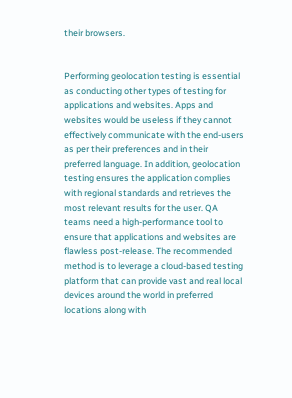their browsers.


Performing geolocation testing is essential as conducting other types of testing for applications and websites. Apps and websites would be useless if they cannot effectively communicate with the end-users as per their preferences and in their preferred language. In addition, geolocation testing ensures the application complies with regional standards and retrieves the most relevant results for the user. QA teams need a high-performance tool to ensure that applications and websites are flawless post-release. The recommended method is to leverage a cloud-based testing platform that can provide vast and real local devices around the world in preferred locations along with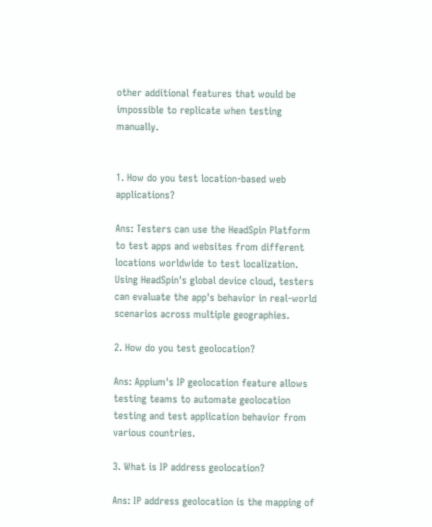other additional features that would be impossible to replicate when testing manually.


1. How do you test location-based web applications?

Ans: Testers can use the HeadSpin Platform to test apps and websites from different locations worldwide to test localization. Using HeadSpin's global device cloud, testers can evaluate the app's behavior in real-world scenarios across multiple geographies.

2. How do you test geolocation?

Ans: Appium's IP geolocation feature allows testing teams to automate geolocation testing and test application behavior from various countries.

3. What is IP address geolocation?

Ans: IP address geolocation is the mapping of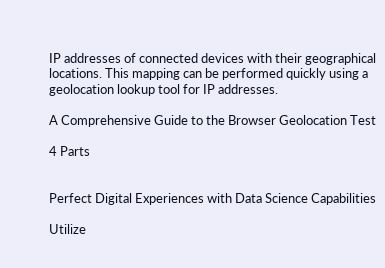IP addresses of connected devices with their geographical locations. This mapping can be performed quickly using a geolocation lookup tool for IP addresses.

A Comprehensive Guide to the Browser Geolocation Test

4 Parts


Perfect Digital Experiences with Data Science Capabilities

Utilize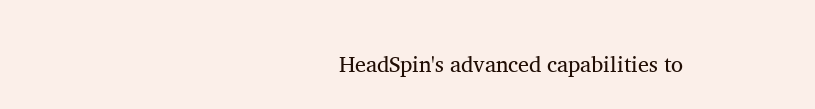HeadSpin's advanced capabilities to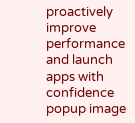proactively improve performance and launch apps with confidence
popup image